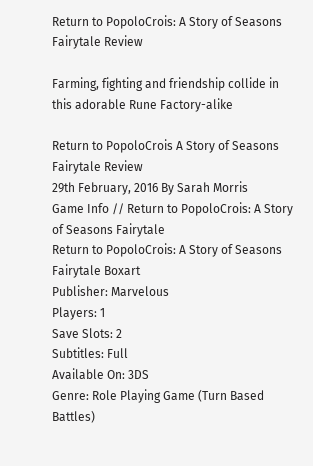Return to PopoloCrois: A Story of Seasons Fairytale Review

Farming, fighting and friendship collide in this adorable Rune Factory-alike

Return to PopoloCrois A Story of Seasons Fairytale Review
29th February, 2016 By Sarah Morris
Game Info // Return to PopoloCrois: A Story of Seasons Fairytale
Return to PopoloCrois: A Story of Seasons Fairytale Boxart
Publisher: Marvelous
Players: 1
Save Slots: 2
Subtitles: Full
Available On: 3DS
Genre: Role Playing Game (Turn Based Battles)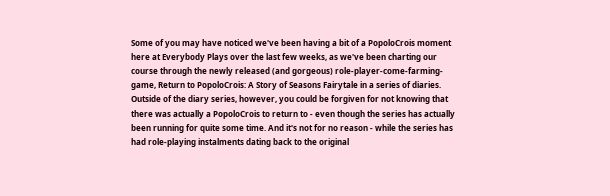Some of you may have noticed we've been having a bit of a PopoloCrois moment here at Everybody Plays over the last few weeks, as we've been charting our course through the newly released (and gorgeous) role-player-come-farming-game, Return to PopoloCrois: A Story of Seasons Fairytale in a series of diaries. Outside of the diary series, however, you could be forgiven for not knowing that there was actually a PopoloCrois to return to - even though the series has actually been running for quite some time. And it's not for no reason - while the series has had role-playing instalments dating back to the original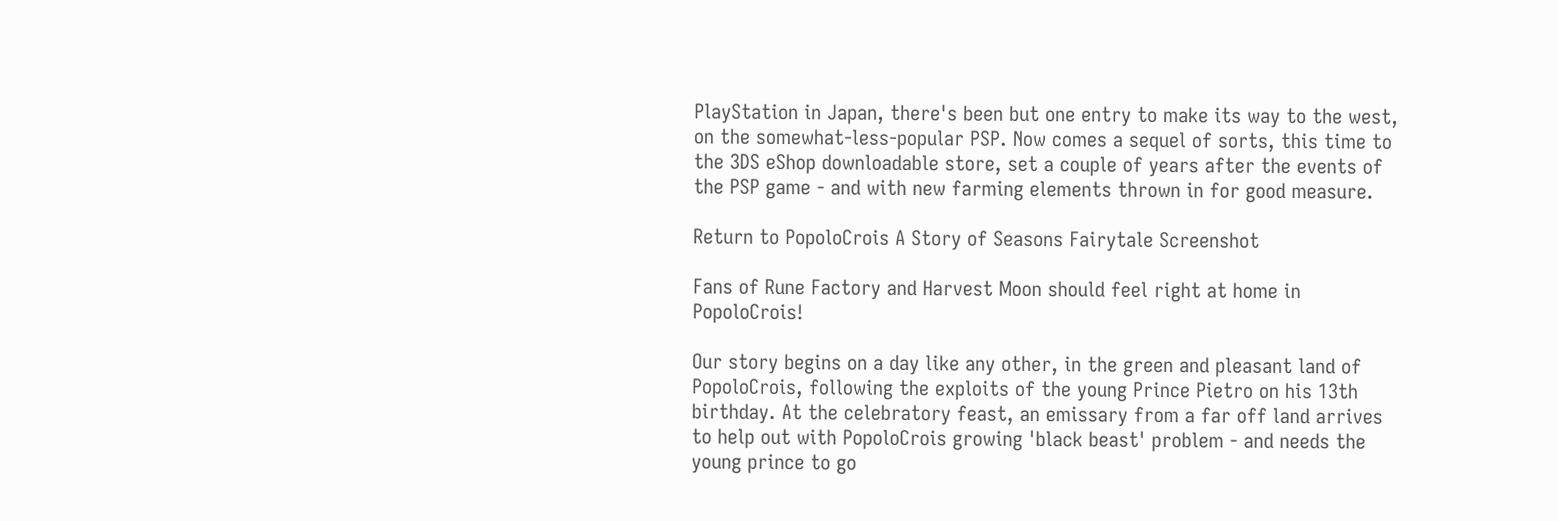PlayStation in Japan, there's been but one entry to make its way to the west, on the somewhat-less-popular PSP. Now comes a sequel of sorts, this time to the 3DS eShop downloadable store, set a couple of years after the events of the PSP game - and with new farming elements thrown in for good measure.

Return to PopoloCrois A Story of Seasons Fairytale Screenshot

Fans of Rune Factory and Harvest Moon should feel right at home in PopoloCrois!

Our story begins on a day like any other, in the green and pleasant land of PopoloCrois, following the exploits of the young Prince Pietro on his 13th birthday. At the celebratory feast, an emissary from a far off land arrives to help out with PopoloCrois growing 'black beast' problem - and needs the young prince to go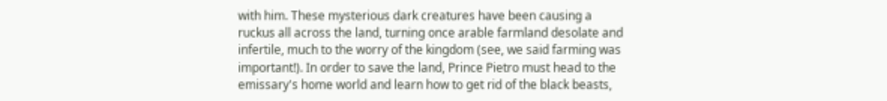with him. These mysterious dark creatures have been causing a ruckus all across the land, turning once arable farmland desolate and infertile, much to the worry of the kingdom (see, we said farming was important!). In order to save the land, Prince Pietro must head to the emissary's home world and learn how to get rid of the black beasts,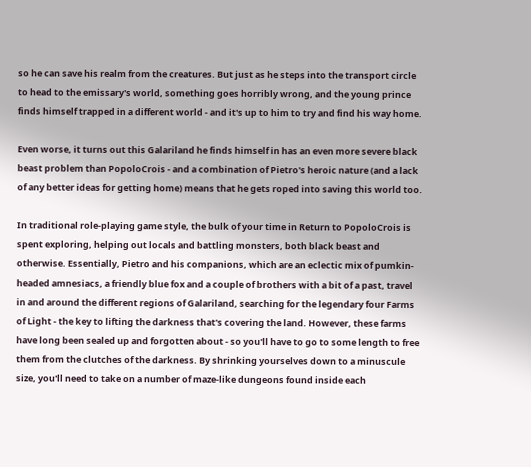so he can save his realm from the creatures. But just as he steps into the transport circle to head to the emissary's world, something goes horribly wrong, and the young prince finds himself trapped in a different world - and it's up to him to try and find his way home.

Even worse, it turns out this Galariland he finds himself in has an even more severe black beast problem than PopoloCrois - and a combination of Pietro's heroic nature (and a lack of any better ideas for getting home) means that he gets roped into saving this world too.

In traditional role-playing game style, the bulk of your time in Return to PopoloCrois is spent exploring, helping out locals and battling monsters, both black beast and otherwise. Essentially, Pietro and his companions, which are an eclectic mix of pumkin-headed amnesiacs, a friendly blue fox and a couple of brothers with a bit of a past, travel in and around the different regions of Galariland, searching for the legendary four Farms of Light - the key to lifting the darkness that's covering the land. However, these farms have long been sealed up and forgotten about - so you'll have to go to some length to free them from the clutches of the darkness. By shrinking yourselves down to a minuscule size, you'll need to take on a number of maze-like dungeons found inside each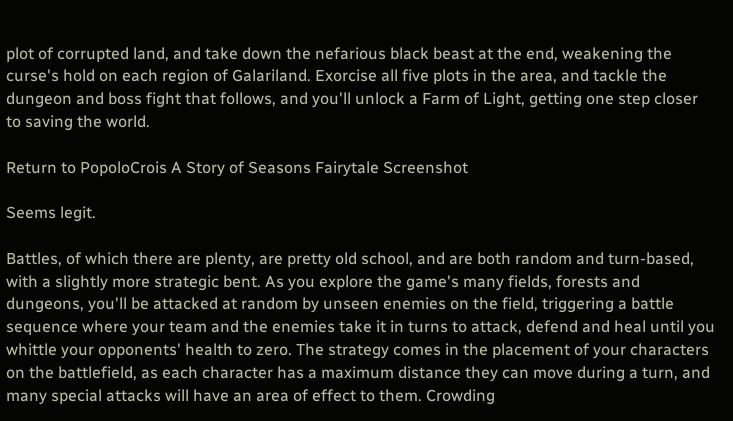plot of corrupted land, and take down the nefarious black beast at the end, weakening the curse's hold on each region of Galariland. Exorcise all five plots in the area, and tackle the dungeon and boss fight that follows, and you'll unlock a Farm of Light, getting one step closer to saving the world.

Return to PopoloCrois A Story of Seasons Fairytale Screenshot

Seems legit.

Battles, of which there are plenty, are pretty old school, and are both random and turn-based, with a slightly more strategic bent. As you explore the game's many fields, forests and dungeons, you'll be attacked at random by unseen enemies on the field, triggering a battle sequence where your team and the enemies take it in turns to attack, defend and heal until you whittle your opponents' health to zero. The strategy comes in the placement of your characters on the battlefield, as each character has a maximum distance they can move during a turn, and many special attacks will have an area of effect to them. Crowding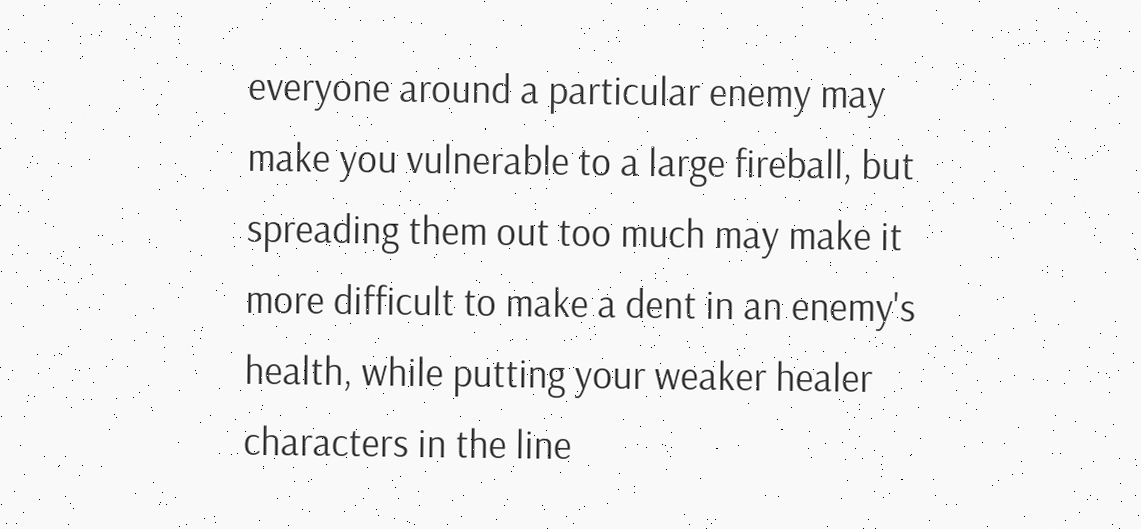everyone around a particular enemy may make you vulnerable to a large fireball, but spreading them out too much may make it more difficult to make a dent in an enemy's health, while putting your weaker healer characters in the line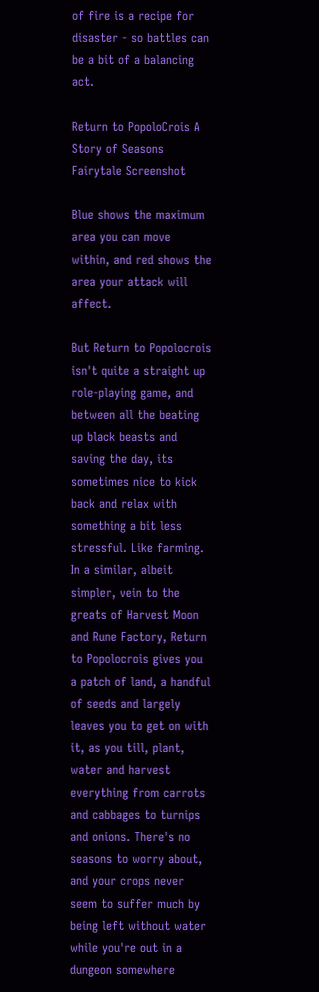of fire is a recipe for disaster - so battles can be a bit of a balancing act.

Return to PopoloCrois A Story of Seasons Fairytale Screenshot

Blue shows the maximum area you can move within, and red shows the area your attack will affect.

But Return to Popolocrois isn't quite a straight up role-playing game, and between all the beating up black beasts and saving the day, its sometimes nice to kick back and relax with something a bit less stressful. Like farming. In a similar, albeit simpler, vein to the greats of Harvest Moon and Rune Factory, Return to Popolocrois gives you a patch of land, a handful of seeds and largely leaves you to get on with it, as you till, plant, water and harvest everything from carrots and cabbages to turnips and onions. There's no seasons to worry about, and your crops never seem to suffer much by being left without water while you're out in a dungeon somewhere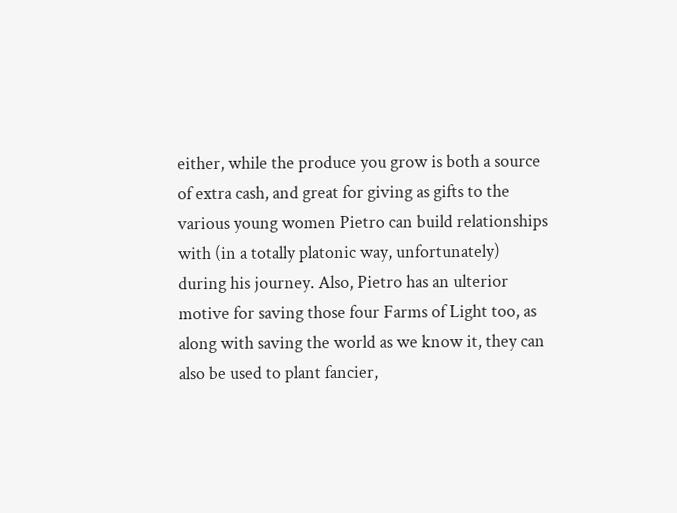either, while the produce you grow is both a source of extra cash, and great for giving as gifts to the various young women Pietro can build relationships with (in a totally platonic way, unfortunately) during his journey. Also, Pietro has an ulterior motive for saving those four Farms of Light too, as along with saving the world as we know it, they can also be used to plant fancier,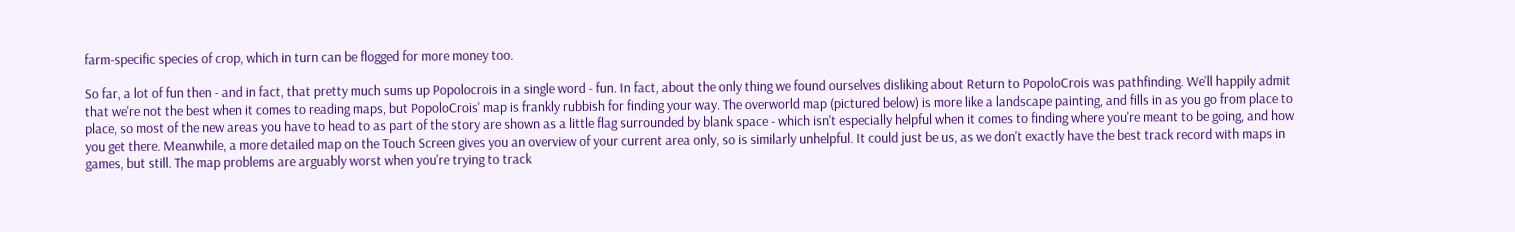farm-specific species of crop, which in turn can be flogged for more money too.

So far, a lot of fun then - and in fact, that pretty much sums up Popolocrois in a single word - fun. In fact, about the only thing we found ourselves disliking about Return to PopoloCrois was pathfinding. We'll happily admit that we're not the best when it comes to reading maps, but PopoloCrois' map is frankly rubbish for finding your way. The overworld map (pictured below) is more like a landscape painting, and fills in as you go from place to place, so most of the new areas you have to head to as part of the story are shown as a little flag surrounded by blank space - which isn't especially helpful when it comes to finding where you're meant to be going, and how you get there. Meanwhile, a more detailed map on the Touch Screen gives you an overview of your current area only, so is similarly unhelpful. It could just be us, as we don't exactly have the best track record with maps in games, but still. The map problems are arguably worst when you're trying to track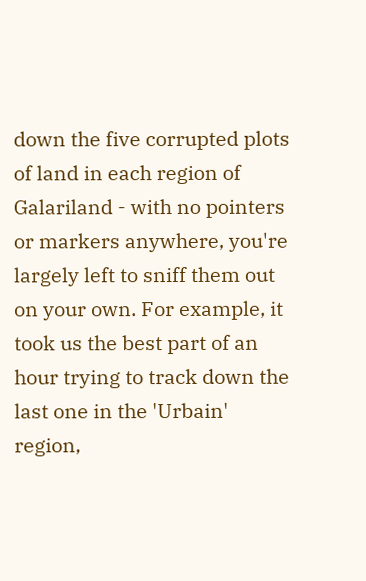down the five corrupted plots of land in each region of Galariland - with no pointers or markers anywhere, you're largely left to sniff them out on your own. For example, it took us the best part of an hour trying to track down the last one in the 'Urbain' region,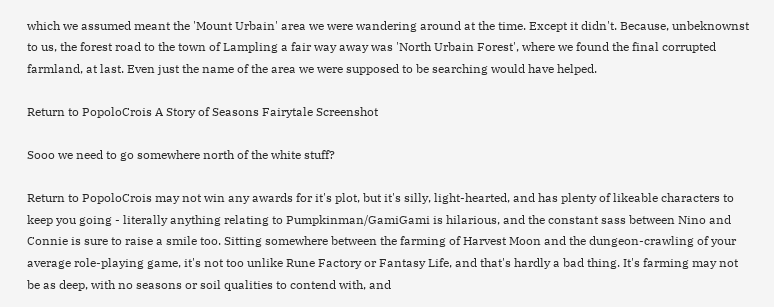which we assumed meant the 'Mount Urbain' area we were wandering around at the time. Except it didn't. Because, unbeknownst to us, the forest road to the town of Lampling a fair way away was 'North Urbain Forest', where we found the final corrupted farmland, at last. Even just the name of the area we were supposed to be searching would have helped.

Return to PopoloCrois A Story of Seasons Fairytale Screenshot

Sooo we need to go somewhere north of the white stuff?

Return to PopoloCrois may not win any awards for it's plot, but it's silly, light-hearted, and has plenty of likeable characters to keep you going - literally anything relating to Pumpkinman/GamiGami is hilarious, and the constant sass between Nino and Connie is sure to raise a smile too. Sitting somewhere between the farming of Harvest Moon and the dungeon-crawling of your average role-playing game, it's not too unlike Rune Factory or Fantasy Life, and that's hardly a bad thing. It's farming may not be as deep, with no seasons or soil qualities to contend with, and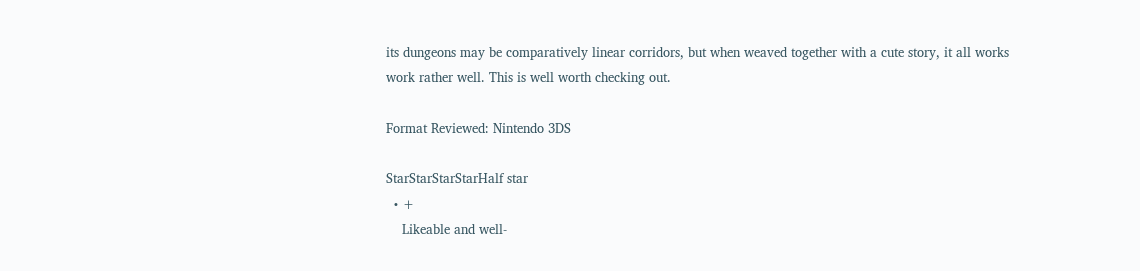its dungeons may be comparatively linear corridors, but when weaved together with a cute story, it all works work rather well. This is well worth checking out.

Format Reviewed: Nintendo 3DS

StarStarStarStarHalf star
  • +
    Likeable and well-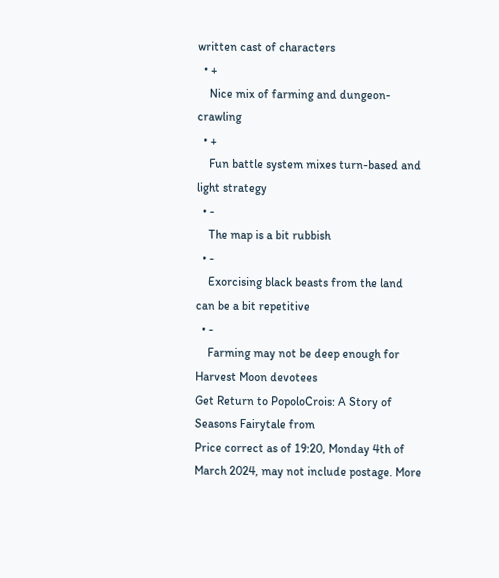written cast of characters
  • +
    Nice mix of farming and dungeon-crawling
  • +
    Fun battle system mixes turn-based and light strategy
  • -
    The map is a bit rubbish
  • -
    Exorcising black beasts from the land can be a bit repetitive
  • -
    Farming may not be deep enough for Harvest Moon devotees
Get Return to PopoloCrois: A Story of Seasons Fairytale from
Price correct as of 19:20, Monday 4th of March 2024, may not include postage. More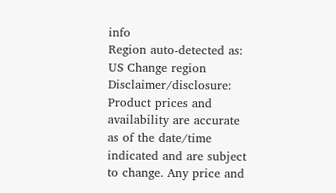info
Region auto-detected as: US Change region
Disclaimer/disclosure: Product prices and availability are accurate as of the date/time indicated and are subject to change. Any price and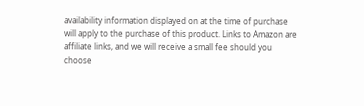availability information displayed on at the time of purchase will apply to the purchase of this product. Links to Amazon are affiliate links, and we will receive a small fee should you choose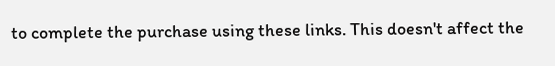to complete the purchase using these links. This doesn't affect the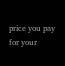price you pay for your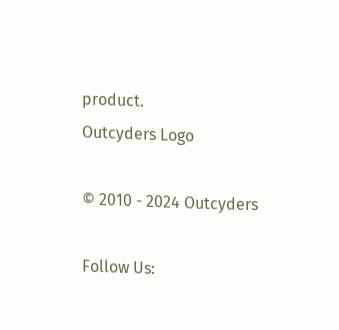product.
Outcyders Logo

© 2010 - 2024 Outcyders

Follow Us: